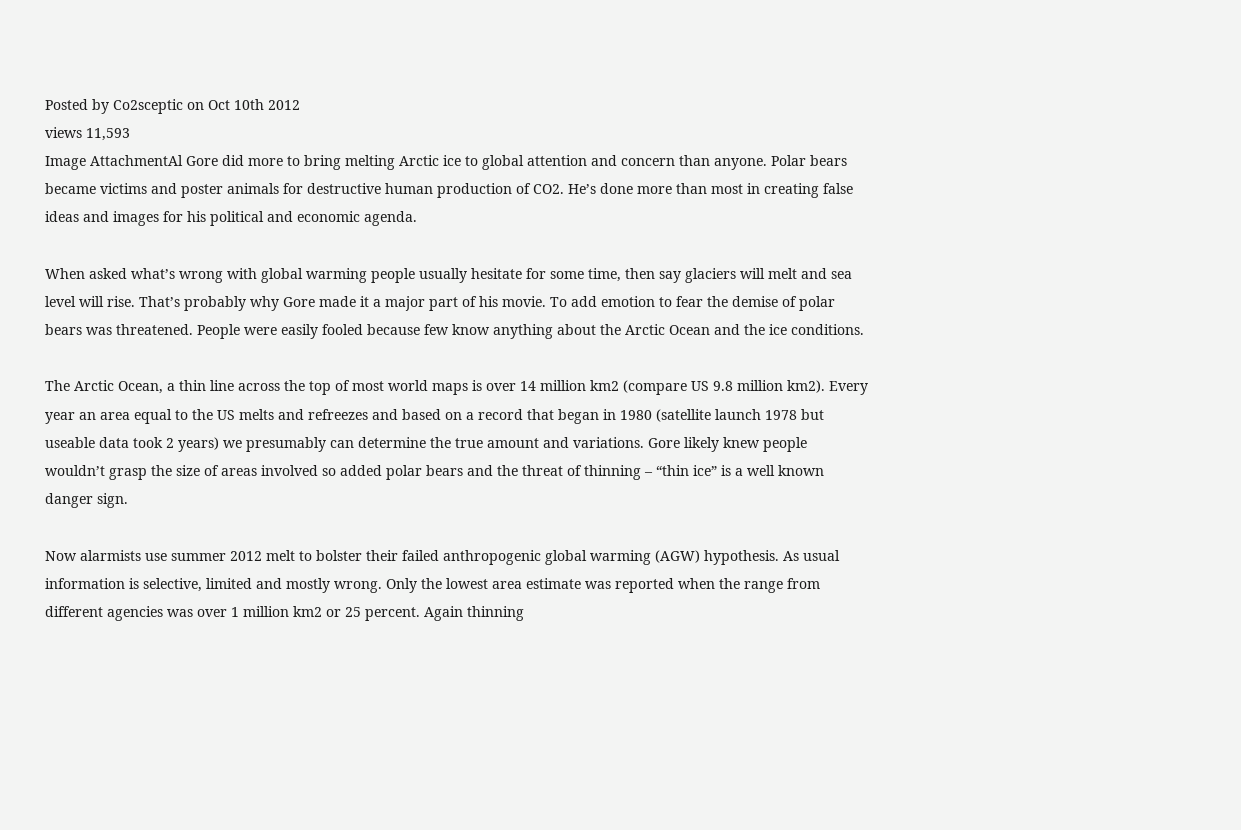Posted by Co2sceptic on Oct 10th 2012
views 11,593
Image AttachmentAl Gore did more to bring melting Arctic ice to global attention and concern than anyone. Polar bears became victims and poster animals for destructive human production of CO2. He’s done more than most in creating false ideas and images for his political and economic agenda.

When asked what’s wrong with global warming people usually hesitate for some time, then say glaciers will melt and sea level will rise. That’s probably why Gore made it a major part of his movie. To add emotion to fear the demise of polar bears was threatened. People were easily fooled because few know anything about the Arctic Ocean and the ice conditions.

The Arctic Ocean, a thin line across the top of most world maps is over 14 million km2 (compare US 9.8 million km2). Every year an area equal to the US melts and refreezes and based on a record that began in 1980 (satellite launch 1978 but useable data took 2 years) we presumably can determine the true amount and variations. Gore likely knew people wouldn’t grasp the size of areas involved so added polar bears and the threat of thinning – “thin ice” is a well known danger sign.

Now alarmists use summer 2012 melt to bolster their failed anthropogenic global warming (AGW) hypothesis. As usual information is selective, limited and mostly wrong. Only the lowest area estimate was reported when the range from different agencies was over 1 million km2 or 25 percent. Again thinning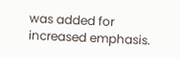was added for increased emphasis.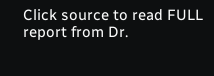Click source to read FULL report from Dr.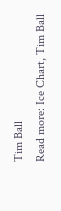Tim Ball
Read more: Ice Chart, Tim Ball